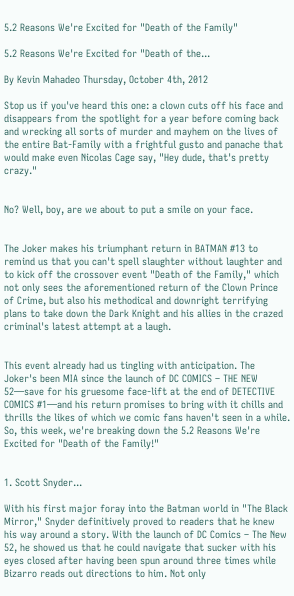5.2 Reasons We're Excited for "Death of the Family"

5.2 Reasons We're Excited for "Death of the...

By Kevin Mahadeo Thursday, October 4th, 2012

Stop us if you've heard this one: a clown cuts off his face and disappears from the spotlight for a year before coming back and wrecking all sorts of murder and mayhem on the lives of the entire Bat-Family with a frightful gusto and panache that would make even Nicolas Cage say, "Hey dude, that's pretty crazy."


No? Well, boy, are we about to put a smile on your face.


The Joker makes his triumphant return in BATMAN #13 to remind us that you can't spell slaughter without laughter and to kick off the crossover event "Death of the Family," which not only sees the aforementioned return of the Clown Prince of Crime, but also his methodical and downright terrifying plans to take down the Dark Knight and his allies in the crazed criminal's latest attempt at a laugh.


This event already had us tingling with anticipation. The Joker's been MIA since the launch of DC COMICS – THE NEW 52—save for his gruesome face-lift at the end of DETECTIVE COMICS #1—and his return promises to bring with it chills and thrills the likes of which we comic fans haven't seen in a while. So, this week, we're breaking down the 5.2 Reasons We're Excited for "Death of the Family!"


1. Scott Snyder...

With his first major foray into the Batman world in "The Black Mirror," Snyder definitively proved to readers that he knew his way around a story. With the launch of DC Comics – The New 52, he showed us that he could navigate that sucker with his eyes closed after having been spun around three times while Bizarro reads out directions to him. Not only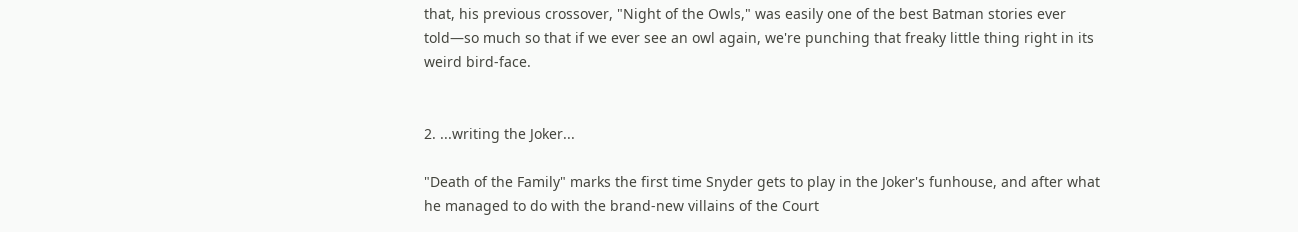that, his previous crossover, "Night of the Owls," was easily one of the best Batman stories ever told—so much so that if we ever see an owl again, we're punching that freaky little thing right in its weird bird-face.


2. ...writing the Joker...

"Death of the Family" marks the first time Snyder gets to play in the Joker's funhouse, and after what he managed to do with the brand-new villains of the Court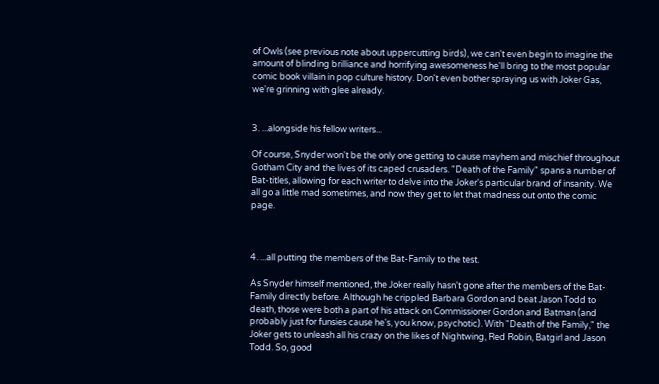of Owls (see previous note about uppercutting birds), we can't even begin to imagine the amount of blinding brilliance and horrifying awesomeness he'll bring to the most popular comic book villain in pop culture history. Don't even bother spraying us with Joker Gas, we're grinning with glee already.


3. ...alongside his fellow writers...

Of course, Snyder won't be the only one getting to cause mayhem and mischief throughout Gotham City and the lives of its caped crusaders. "Death of the Family" spans a number of Bat-titles, allowing for each writer to delve into the Joker's particular brand of insanity. We all go a little mad sometimes, and now they get to let that madness out onto the comic page.



4. ...all putting the members of the Bat-Family to the test.

As Snyder himself mentioned, the Joker really hasn't gone after the members of the Bat-Family directly before. Although he crippled Barbara Gordon and beat Jason Todd to death, those were both a part of his attack on Commissioner Gordon and Batman (and probably just for funsies cause he's, you know, psychotic). With "Death of the Family," the Joker gets to unleash all his crazy on the likes of Nightwing, Red Robin, Batgirl and Jason Todd. So, good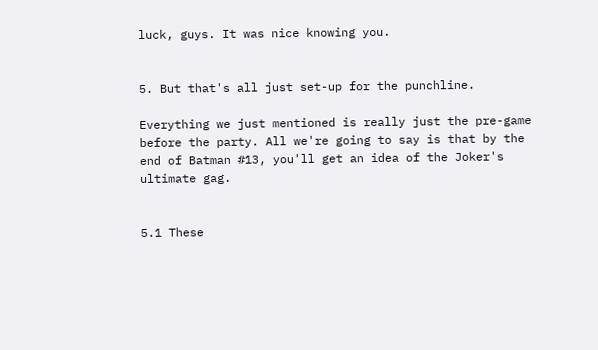luck, guys. It was nice knowing you.


5. But that's all just set-up for the punchline.

Everything we just mentioned is really just the pre-game before the party. All we're going to say is that by the end of Batman #13, you'll get an idea of the Joker's ultimate gag.


5.1 These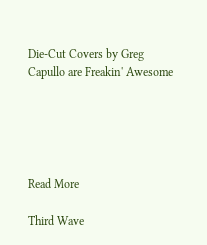Die-Cut Covers by Greg Capullo are Freakin' Awesome





Read More

Third Wave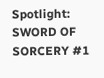Spotlight: SWORD OF SORCERY #1